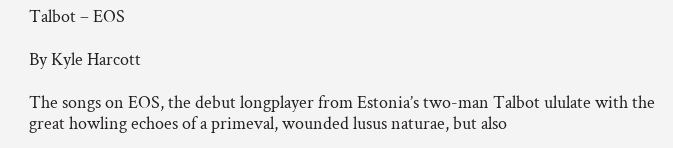Talbot – EOS

By Kyle Harcott

The songs on EOS, the debut longplayer from Estonia’s two-man Talbot ululate with the great howling echoes of a primeval, wounded lusus naturae, but also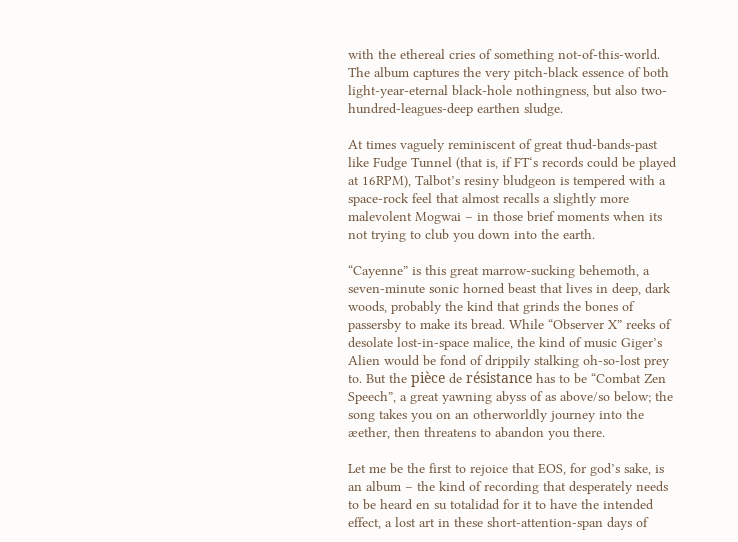with the ethereal cries of something not-of-this-world. The album captures the very pitch-black essence of both light-year-eternal black-hole nothingness, but also two-hundred-leagues-deep earthen sludge.

At times vaguely reminiscent of great thud-bands-past like Fudge Tunnel (that is, if FT‘s records could be played at 16RPM), Talbot’s resiny bludgeon is tempered with a space-rock feel that almost recalls a slightly more malevolent Mogwai – in those brief moments when its not trying to club you down into the earth.

“Cayenne” is this great marrow-sucking behemoth, a seven-minute sonic horned beast that lives in deep, dark woods, probably the kind that grinds the bones of passersby to make its bread. While “Observer X” reeks of desolate lost-in-space malice, the kind of music Giger’s Alien would be fond of drippily stalking oh-so-lost prey to. But the pièce de résistance has to be “Combat Zen Speech”, a great yawning abyss of as above/so below; the song takes you on an otherworldly journey into the æether, then threatens to abandon you there.

Let me be the first to rejoice that EOS, for god’s sake, is an album – the kind of recording that desperately needs to be heard en su totalidad for it to have the intended effect, a lost art in these short-attention-span days of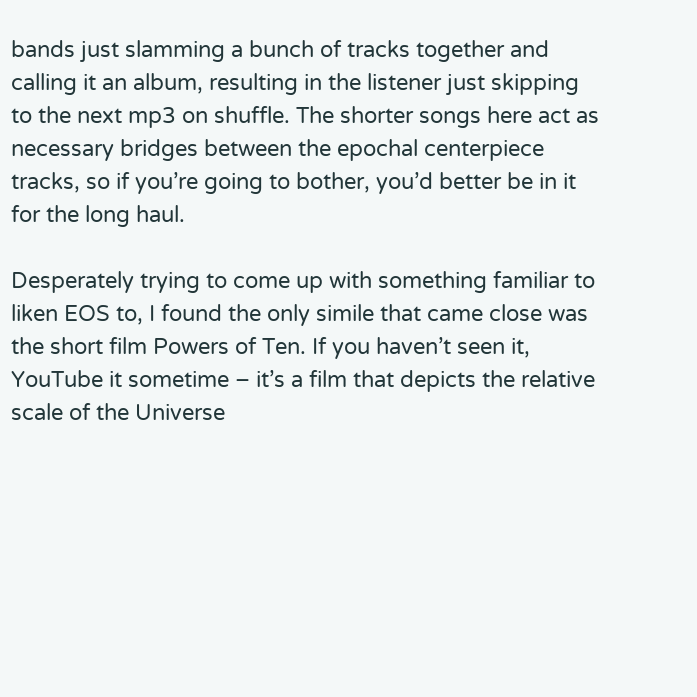bands just slamming a bunch of tracks together and calling it an album, resulting in the listener just skipping to the next mp3 on shuffle. The shorter songs here act as necessary bridges between the epochal centerpiece tracks, so if you’re going to bother, you’d better be in it for the long haul.

Desperately trying to come up with something familiar to liken EOS to, I found the only simile that came close was the short film Powers of Ten. If you haven’t seen it, YouTube it sometime – it’s a film that depicts the relative scale of the Universe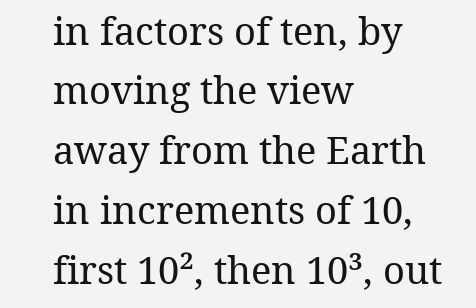in factors of ten, by moving the view away from the Earth in increments of 10, first 10², then 10³, out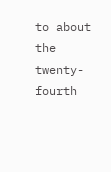to about the twenty-fourth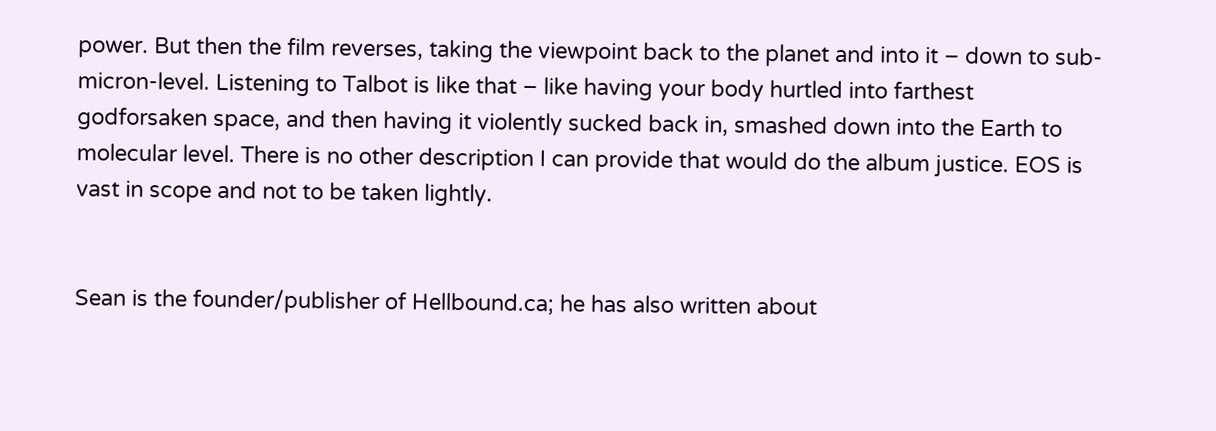power. But then the film reverses, taking the viewpoint back to the planet and into it – down to sub-micron-level. Listening to Talbot is like that – like having your body hurtled into farthest godforsaken space, and then having it violently sucked back in, smashed down into the Earth to molecular level. There is no other description I can provide that would do the album justice. EOS is vast in scope and not to be taken lightly.


Sean is the founder/publisher of Hellbound.ca; he has also written about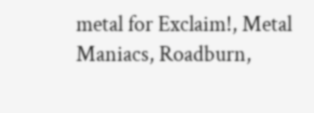metal for Exclaim!, Metal Maniacs, Roadburn,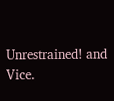Unrestrained! and Vice.